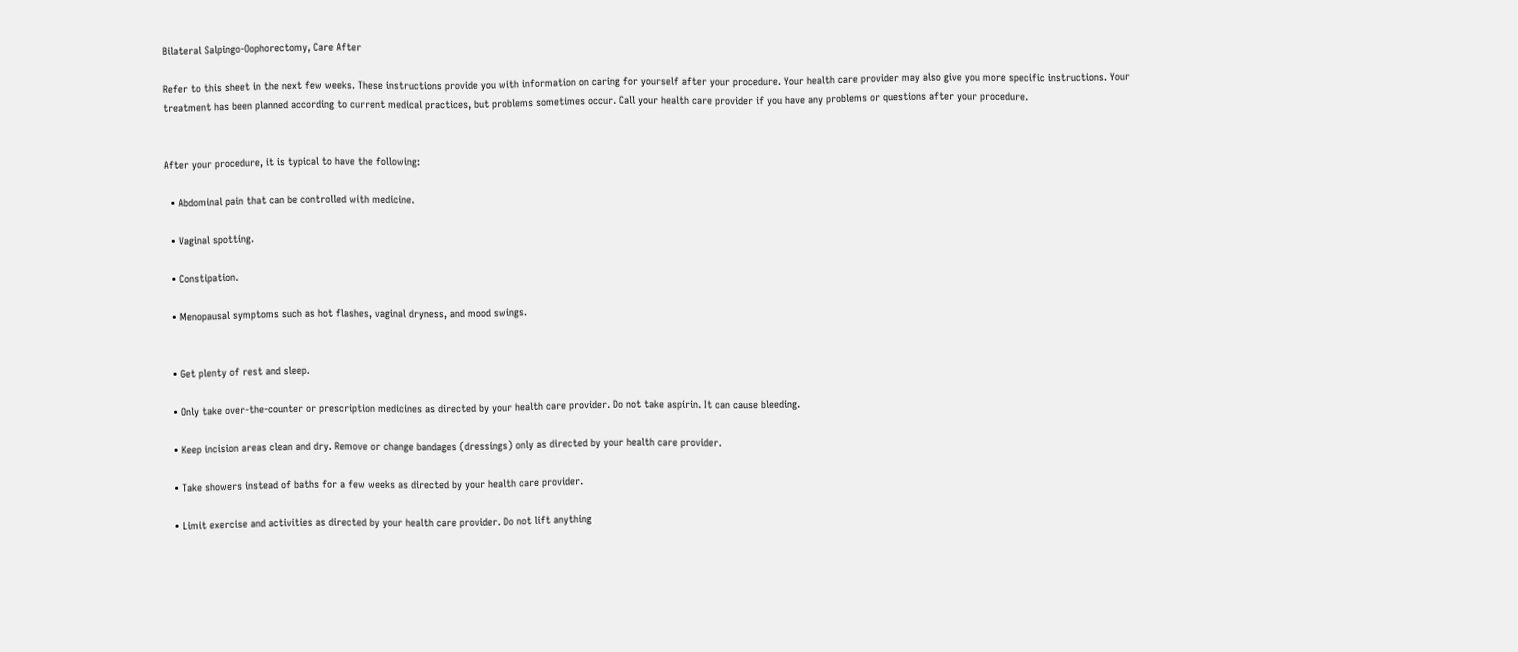Bilateral Salpingo-Oophorectomy, Care After

Refer to this sheet in the next few weeks. These instructions provide you with information on caring for yourself after your procedure. Your health care provider may also give you more specific instructions. Your treatment has been planned according to current medical practices, but problems sometimes occur. Call your health care provider if you have any problems or questions after your procedure.


After your procedure, it is typical to have the following:

  • Abdominal pain that can be controlled with medicine.

  • Vaginal spotting.

  • Constipation.

  • Menopausal symptoms such as hot flashes, vaginal dryness, and mood swings.


  • Get plenty of rest and sleep.

  • Only take over-the-counter or prescription medicines as directed by your health care provider. Do not take aspirin. It can cause bleeding.

  • Keep incision areas clean and dry. Remove or change bandages (dressings) only as directed by your health care provider.

  • Take showers instead of baths for a few weeks as directed by your health care provider.

  • Limit exercise and activities as directed by your health care provider. Do not lift anything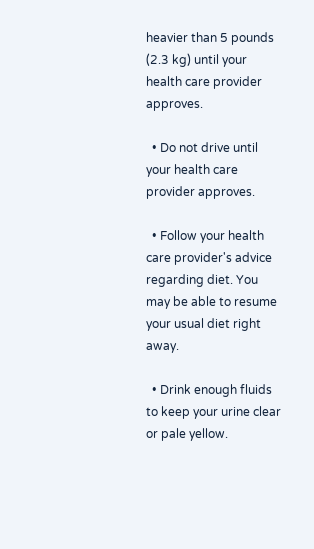heavier than 5 pounds (2.3 kg) until your health care provider approves.

  • Do not drive until your health care provider approves.

  • Follow your health care provider's advice regarding diet. You may be able to resume your usual diet right away.

  • Drink enough fluids to keep your urine clear or pale yellow.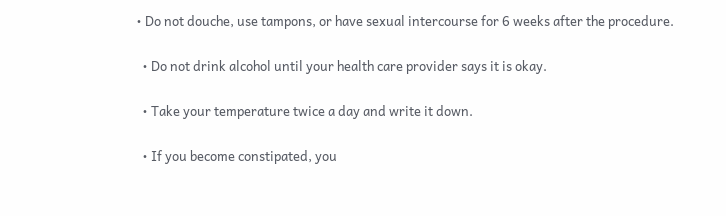• Do not douche, use tampons, or have sexual intercourse for 6 weeks after the procedure.

  • Do not drink alcohol until your health care provider says it is okay.

  • Take your temperature twice a day and write it down.

  • If you become constipated, you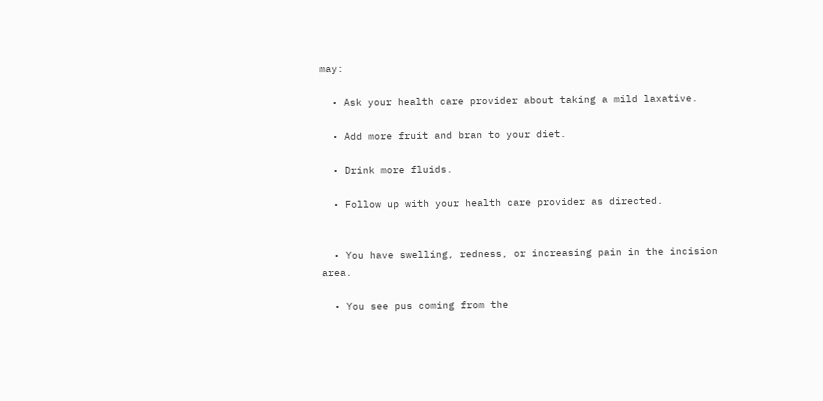may:

  • Ask your health care provider about taking a mild laxative.

  • Add more fruit and bran to your diet.

  • Drink more fluids.

  • Follow up with your health care provider as directed.


  • You have swelling, redness, or increasing pain in the incision area.

  • You see pus coming from the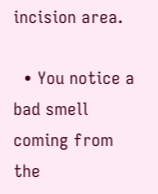incision area.

  • You notice a bad smell coming from the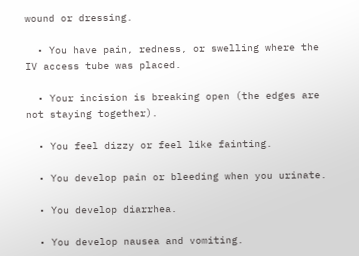wound or dressing.

  • You have pain, redness, or swelling where the IV access tube was placed.

  • Your incision is breaking open (the edges are not staying together).

  • You feel dizzy or feel like fainting.

  • You develop pain or bleeding when you urinate.

  • You develop diarrhea.

  • You develop nausea and vomiting.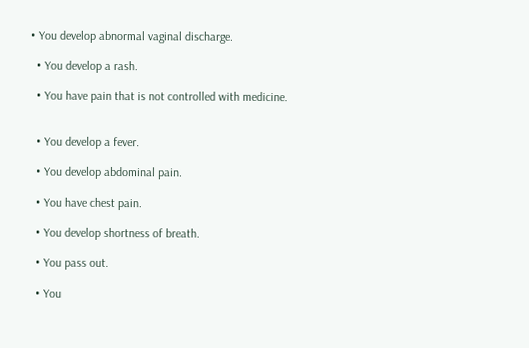• You develop abnormal vaginal discharge.

  • You develop a rash.

  • You have pain that is not controlled with medicine.


  • You develop a fever.

  • You develop abdominal pain.

  • You have chest pain.

  • You develop shortness of breath.

  • You pass out.

  • You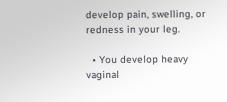develop pain, swelling, or redness in your leg.

  • You develop heavy vaginal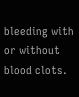bleeding with or without blood clots.